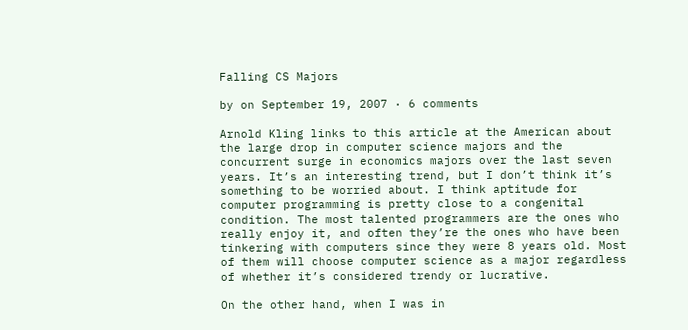Falling CS Majors

by on September 19, 2007 · 6 comments

Arnold Kling links to this article at the American about the large drop in computer science majors and the concurrent surge in economics majors over the last seven years. It’s an interesting trend, but I don’t think it’s something to be worried about. I think aptitude for computer programming is pretty close to a congenital condition. The most talented programmers are the ones who really enjoy it, and often they’re the ones who have been tinkering with computers since they were 8 years old. Most of them will choose computer science as a major regardless of whether it’s considered trendy or lucrative.

On the other hand, when I was in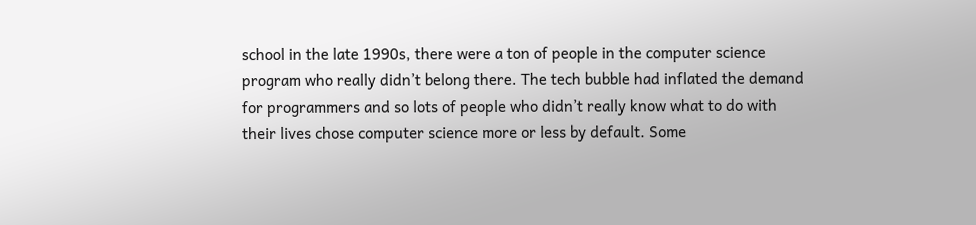school in the late 1990s, there were a ton of people in the computer science program who really didn’t belong there. The tech bubble had inflated the demand for programmers and so lots of people who didn’t really know what to do with their lives chose computer science more or less by default. Some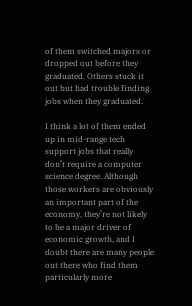of them switched majors or dropped out before they graduated. Others stuck it out but had trouble finding jobs when they graduated.

I think a lot of them ended up in mid-range tech support jobs that really don’t require a computer science degree. Although those workers are obviously an important part of the economy, they’re not likely to be a major driver of economic growth, and I doubt there are many people out there who find them particularly more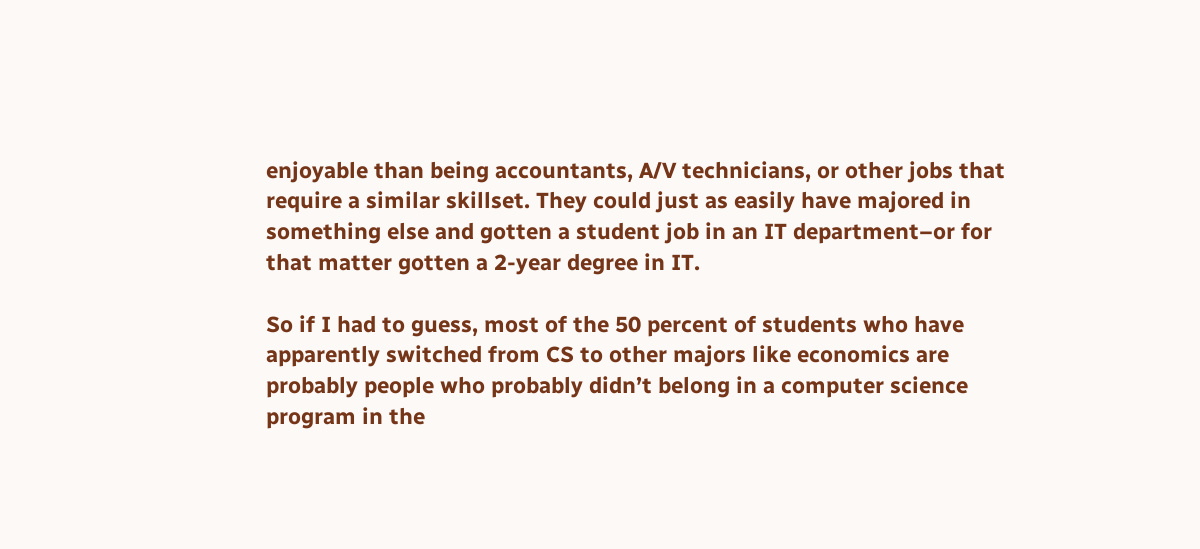enjoyable than being accountants, A/V technicians, or other jobs that require a similar skillset. They could just as easily have majored in something else and gotten a student job in an IT department–or for that matter gotten a 2-year degree in IT.

So if I had to guess, most of the 50 percent of students who have apparently switched from CS to other majors like economics are probably people who probably didn’t belong in a computer science program in the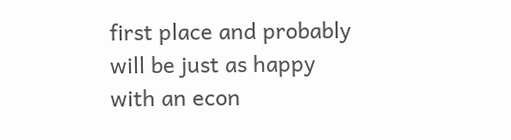first place and probably will be just as happy with an econ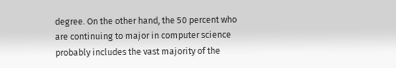degree. On the other hand, the 50 percent who are continuing to major in computer science probably includes the vast majority of the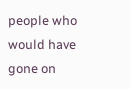people who would have gone on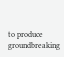to produce groundbreaking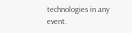technologies in any event.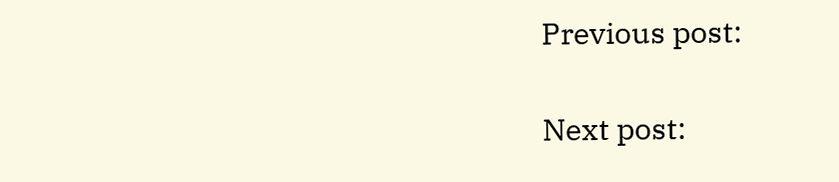Previous post:

Next post: